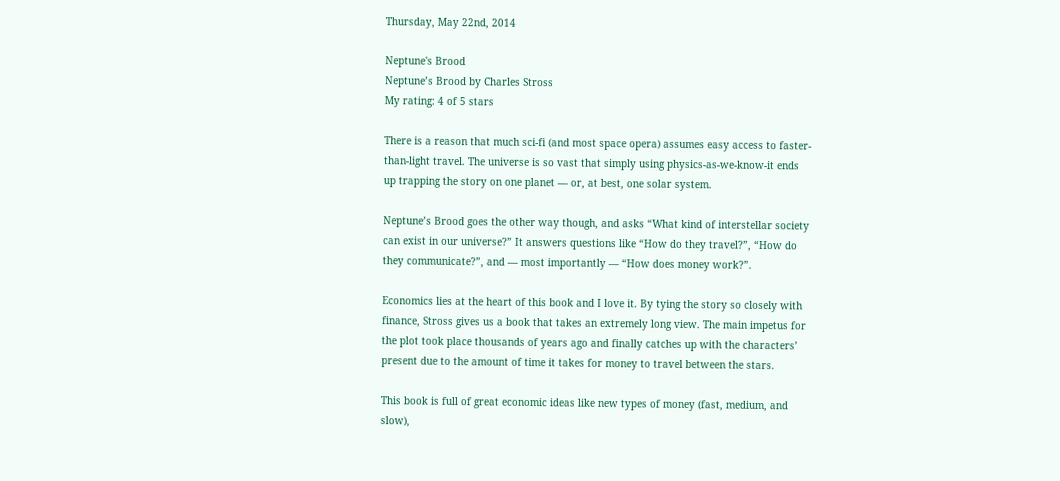Thursday, May 22nd, 2014

Neptune's Brood
Neptune’s Brood by Charles Stross
My rating: 4 of 5 stars

There is a reason that much sci-fi (and most space opera) assumes easy access to faster-than-light travel. The universe is so vast that simply using physics-as-we-know-it ends up trapping the story on one planet — or, at best, one solar system.

Neptune’s Brood goes the other way though, and asks “What kind of interstellar society can exist in our universe?” It answers questions like “How do they travel?”, “How do they communicate?”, and — most importantly — “How does money work?”.

Economics lies at the heart of this book and I love it. By tying the story so closely with finance, Stross gives us a book that takes an extremely long view. The main impetus for the plot took place thousands of years ago and finally catches up with the characters’ present due to the amount of time it takes for money to travel between the stars.

This book is full of great economic ideas like new types of money (fast, medium, and slow),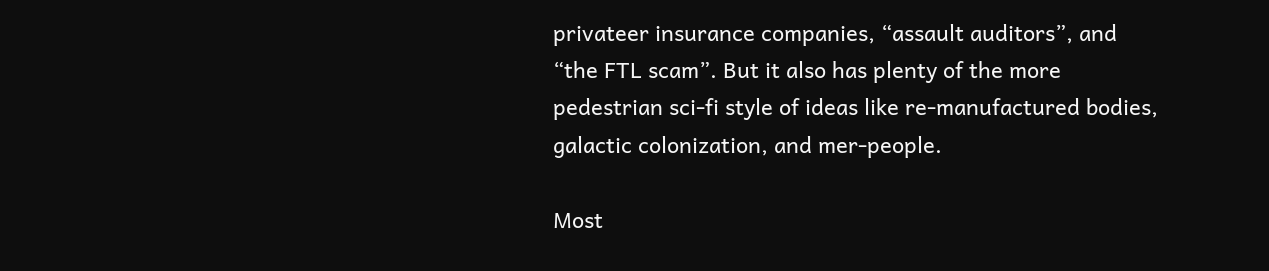privateer insurance companies, “assault auditors”, and “the FTL scam”. But it also has plenty of the more pedestrian sci-fi style of ideas like re-manufactured bodies, galactic colonization, and mer-people.

Most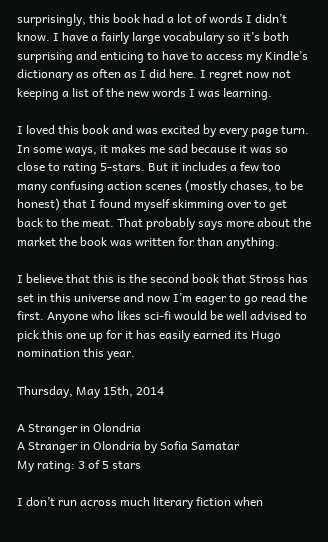surprisingly, this book had a lot of words I didn’t know. I have a fairly large vocabulary so it’s both surprising and enticing to have to access my Kindle’s dictionary as often as I did here. I regret now not keeping a list of the new words I was learning.

I loved this book and was excited by every page turn. In some ways, it makes me sad because it was so close to rating 5-stars. But it includes a few too many confusing action scenes (mostly chases, to be honest) that I found myself skimming over to get back to the meat. That probably says more about the market the book was written for than anything.

I believe that this is the second book that Stross has set in this universe and now I’m eager to go read the first. Anyone who likes sci-fi would be well advised to pick this one up for it has easily earned its Hugo nomination this year.

Thursday, May 15th, 2014

A Stranger in Olondria
A Stranger in Olondria by Sofia Samatar
My rating: 3 of 5 stars

I don’t run across much literary fiction when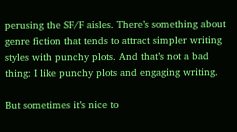perusing the SF/F aisles. There’s something about genre fiction that tends to attract simpler writing styles with punchy plots. And that’s not a bad thing: I like punchy plots and engaging writing.

But sometimes it’s nice to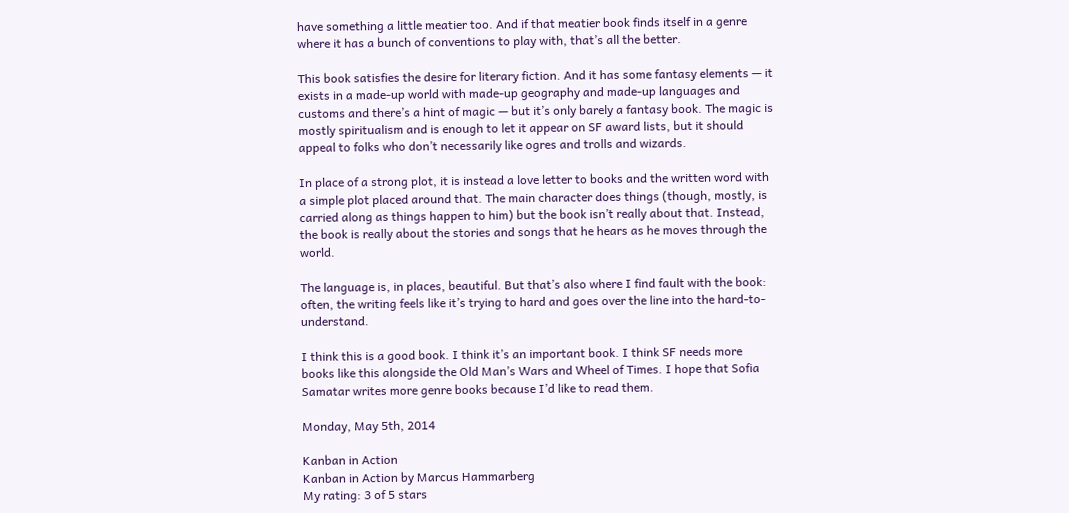have something a little meatier too. And if that meatier book finds itself in a genre where it has a bunch of conventions to play with, that’s all the better.

This book satisfies the desire for literary fiction. And it has some fantasy elements — it exists in a made-up world with made-up geography and made-up languages and customs and there’s a hint of magic — but it’s only barely a fantasy book. The magic is mostly spiritualism and is enough to let it appear on SF award lists, but it should appeal to folks who don’t necessarily like ogres and trolls and wizards.

In place of a strong plot, it is instead a love letter to books and the written word with a simple plot placed around that. The main character does things (though, mostly, is carried along as things happen to him) but the book isn’t really about that. Instead, the book is really about the stories and songs that he hears as he moves through the world.

The language is, in places, beautiful. But that’s also where I find fault with the book: often, the writing feels like it’s trying to hard and goes over the line into the hard-to-understand.

I think this is a good book. I think it’s an important book. I think SF needs more books like this alongside the Old Man’s Wars and Wheel of Times. I hope that Sofia Samatar writes more genre books because I’d like to read them.

Monday, May 5th, 2014

Kanban in Action
Kanban in Action by Marcus Hammarberg
My rating: 3 of 5 stars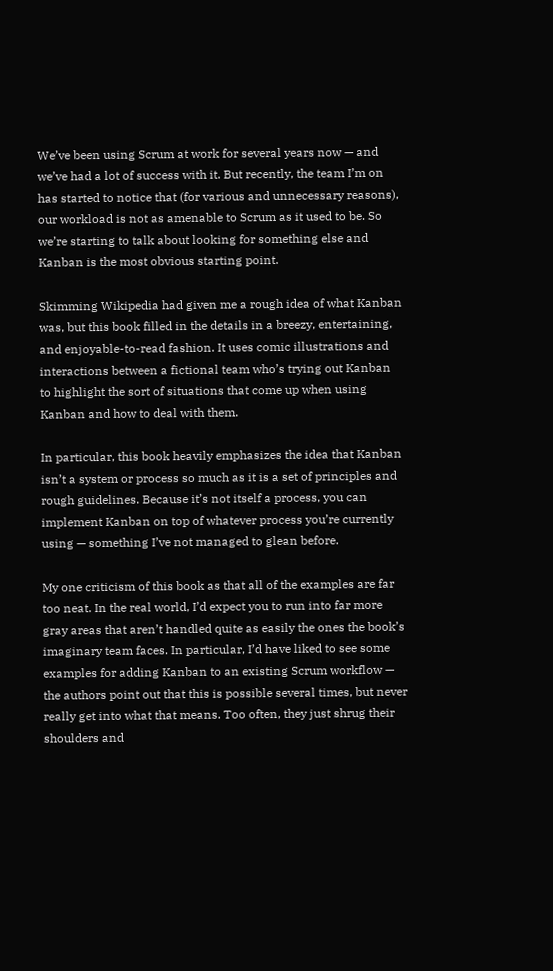We’ve been using Scrum at work for several years now — and we’ve had a lot of success with it. But recently, the team I’m on has started to notice that (for various and unnecessary reasons), our workload is not as amenable to Scrum as it used to be. So we’re starting to talk about looking for something else and Kanban is the most obvious starting point.

Skimming Wikipedia had given me a rough idea of what Kanban was, but this book filled in the details in a breezy, entertaining, and enjoyable-to-read fashion. It uses comic illustrations and interactions between a fictional team who’s trying out Kanban to highlight the sort of situations that come up when using Kanban and how to deal with them.

In particular, this book heavily emphasizes the idea that Kanban isn’t a system or process so much as it is a set of principles and rough guidelines. Because it’s not itself a process, you can implement Kanban on top of whatever process you’re currently using — something I’ve not managed to glean before.

My one criticism of this book as that all of the examples are far too neat. In the real world, I’d expect you to run into far more gray areas that aren’t handled quite as easily the ones the book’s imaginary team faces. In particular, I’d have liked to see some examples for adding Kanban to an existing Scrum workflow — the authors point out that this is possible several times, but never really get into what that means. Too often, they just shrug their shoulders and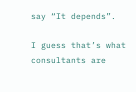say “It depends”.

I guess that’s what consultants are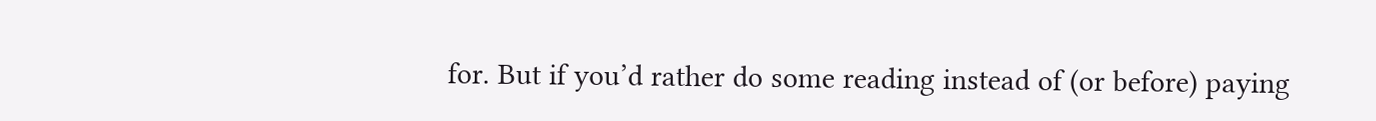for. But if you’d rather do some reading instead of (or before) paying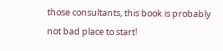those consultants, this book is probably not bad place to start!